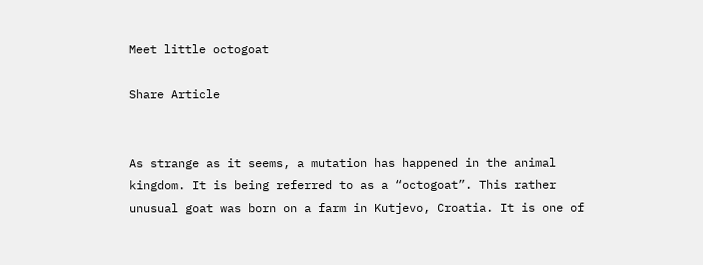Meet little octogoat

Share Article


As strange as it seems, a mutation has happened in the animal kingdom. It is being referred to as a “octogoat”. This rather unusual goat was born on a farm in Kutjevo, Croatia. It is one of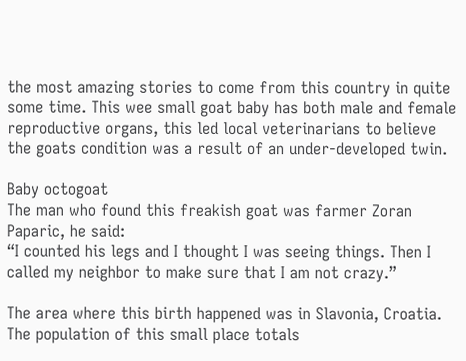the most amazing stories to come from this country in quite some time. This wee small goat baby has both male and female reproductive organs, this led local veterinarians to believe the goats condition was a result of an under-developed twin.

Baby octogoat
The man who found this freakish goat was farmer Zoran Paparic, he said:
“I counted his legs and I thought I was seeing things. Then I called my neighbor to make sure that I am not crazy.”

The area where this birth happened was in Slavonia, Croatia. The population of this small place totals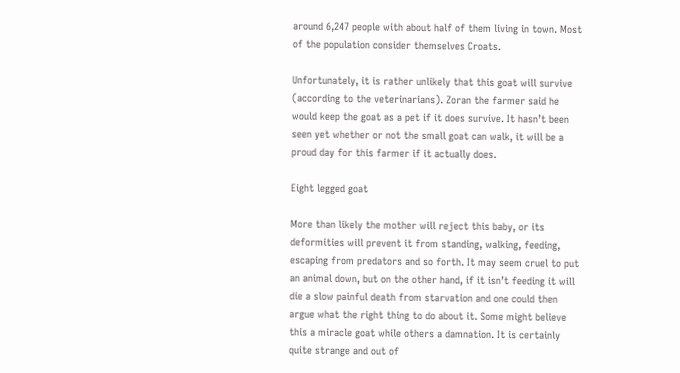around 6,247 people with about half of them living in town. Most of the population consider themselves Croats.

Unfortunately, it is rather unlikely that this goat will survive (according to the veterinarians). Zoran the farmer said he would keep the goat as a pet if it does survive. It hasn’t been seen yet whether or not the small goat can walk, it will be a proud day for this farmer if it actually does.

Eight legged goat

More than likely the mother will reject this baby, or its deformities will prevent it from standing, walking, feeding, escaping from predators and so forth. It may seem cruel to put an animal down, but on the other hand, if it isn’t feeding it will die a slow painful death from starvation and one could then argue what the right thing to do about it. Some might believe this a miracle goat while others a damnation. It is certainly quite strange and out of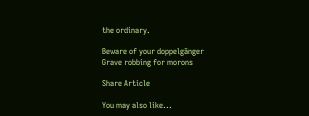the ordinary.

Beware of your doppelgänger
Grave robbing for morons

Share Article

You may also like...